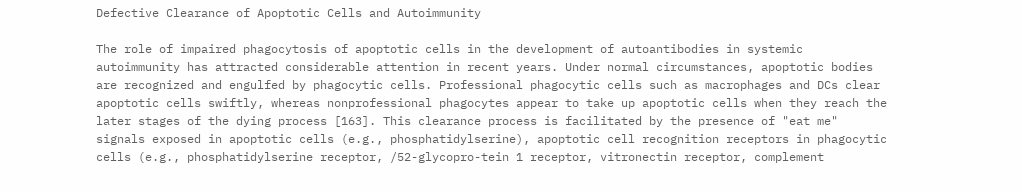Defective Clearance of Apoptotic Cells and Autoimmunity

The role of impaired phagocytosis of apoptotic cells in the development of autoantibodies in systemic autoimmunity has attracted considerable attention in recent years. Under normal circumstances, apoptotic bodies are recognized and engulfed by phagocytic cells. Professional phagocytic cells such as macrophages and DCs clear apoptotic cells swiftly, whereas nonprofessional phagocytes appear to take up apoptotic cells when they reach the later stages of the dying process [163]. This clearance process is facilitated by the presence of "eat me" signals exposed in apoptotic cells (e.g., phosphatidylserine), apoptotic cell recognition receptors in phagocytic cells (e.g., phosphatidylserine receptor, /52-glycopro-tein 1 receptor, vitronectin receptor, complement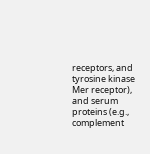receptors, and tyrosine kinase Mer receptor), and serum proteins (e.g., complement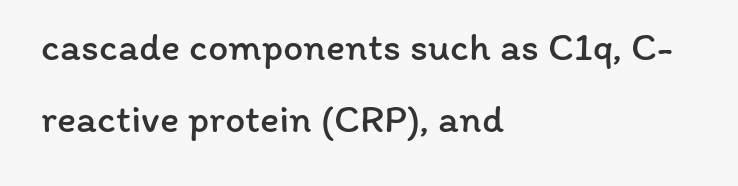cascade components such as C1q, C-reactive protein (CRP), and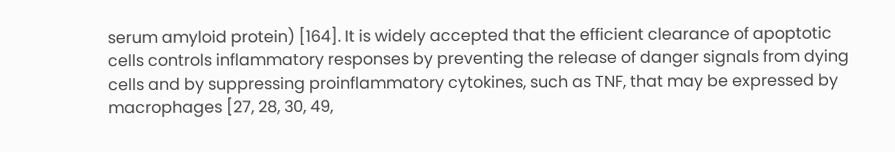serum amyloid protein) [164]. It is widely accepted that the efficient clearance of apoptotic cells controls inflammatory responses by preventing the release of danger signals from dying cells and by suppressing proinflammatory cytokines, such as TNF, that may be expressed by macrophages [27, 28, 30, 49,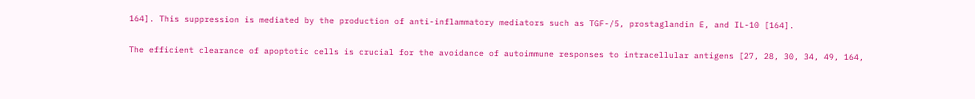164]. This suppression is mediated by the production of anti-inflammatory mediators such as TGF-/5, prostaglandin E, and IL-10 [164].

The efficient clearance of apoptotic cells is crucial for the avoidance of autoimmune responses to intracellular antigens [27, 28, 30, 34, 49, 164,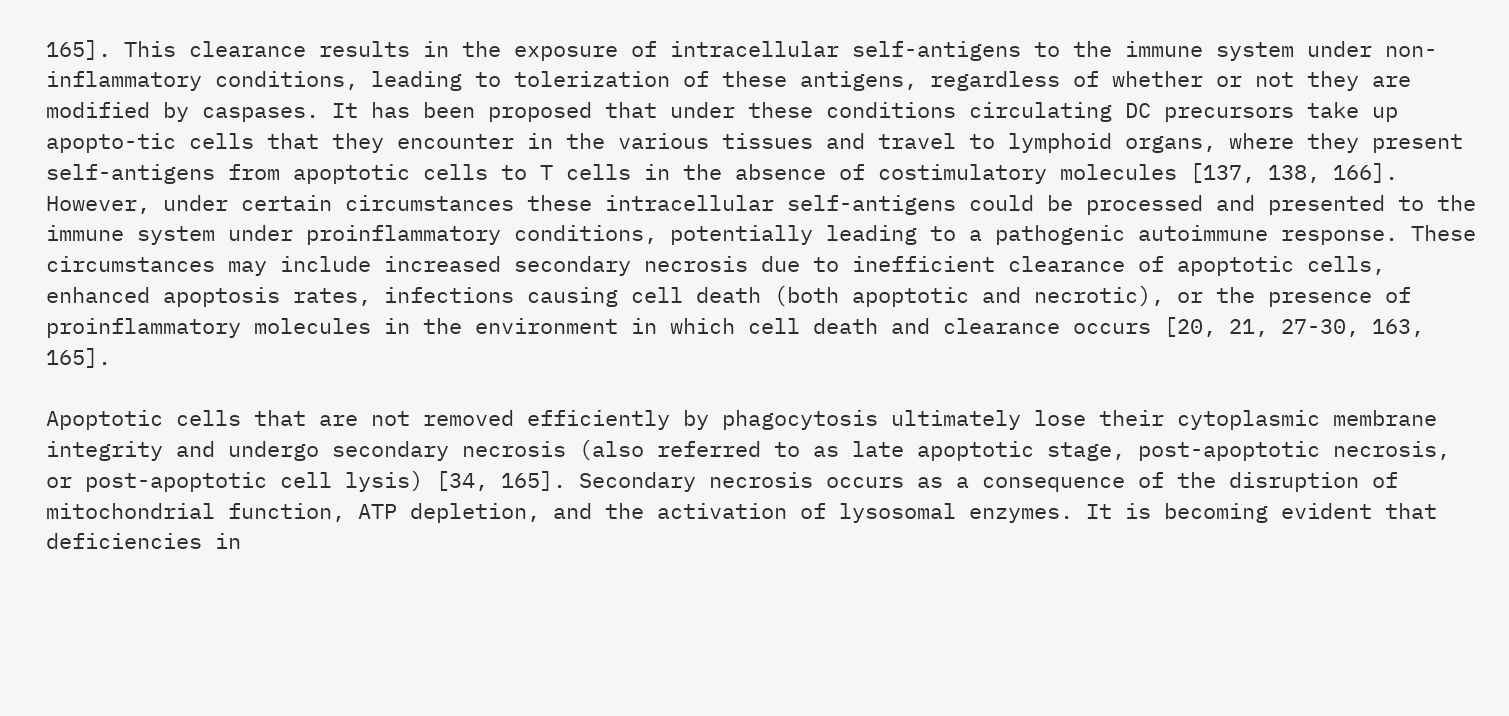165]. This clearance results in the exposure of intracellular self-antigens to the immune system under non-inflammatory conditions, leading to tolerization of these antigens, regardless of whether or not they are modified by caspases. It has been proposed that under these conditions circulating DC precursors take up apopto-tic cells that they encounter in the various tissues and travel to lymphoid organs, where they present self-antigens from apoptotic cells to T cells in the absence of costimulatory molecules [137, 138, 166]. However, under certain circumstances these intracellular self-antigens could be processed and presented to the immune system under proinflammatory conditions, potentially leading to a pathogenic autoimmune response. These circumstances may include increased secondary necrosis due to inefficient clearance of apoptotic cells, enhanced apoptosis rates, infections causing cell death (both apoptotic and necrotic), or the presence of proinflammatory molecules in the environment in which cell death and clearance occurs [20, 21, 27-30, 163, 165].

Apoptotic cells that are not removed efficiently by phagocytosis ultimately lose their cytoplasmic membrane integrity and undergo secondary necrosis (also referred to as late apoptotic stage, post-apoptotic necrosis, or post-apoptotic cell lysis) [34, 165]. Secondary necrosis occurs as a consequence of the disruption of mitochondrial function, ATP depletion, and the activation of lysosomal enzymes. It is becoming evident that deficiencies in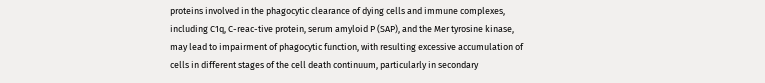proteins involved in the phagocytic clearance of dying cells and immune complexes, including C1q, C-reac-tive protein, serum amyloid P (SAP), and the Mer tyrosine kinase, may lead to impairment of phagocytic function, with resulting excessive accumulation of cells in different stages of the cell death continuum, particularly in secondary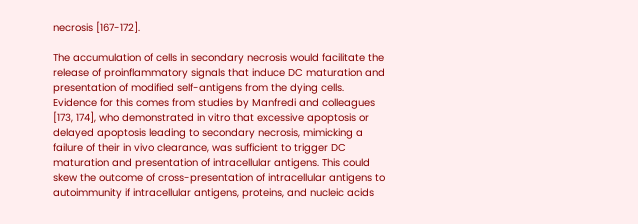necrosis [167-172].

The accumulation of cells in secondary necrosis would facilitate the release of proinflammatory signals that induce DC maturation and presentation of modified self-antigens from the dying cells. Evidence for this comes from studies by Manfredi and colleagues [173, 174], who demonstrated in vitro that excessive apoptosis or delayed apoptosis leading to secondary necrosis, mimicking a failure of their in vivo clearance, was sufficient to trigger DC maturation and presentation of intracellular antigens. This could skew the outcome of cross-presentation of intracellular antigens to autoimmunity if intracellular antigens, proteins, and nucleic acids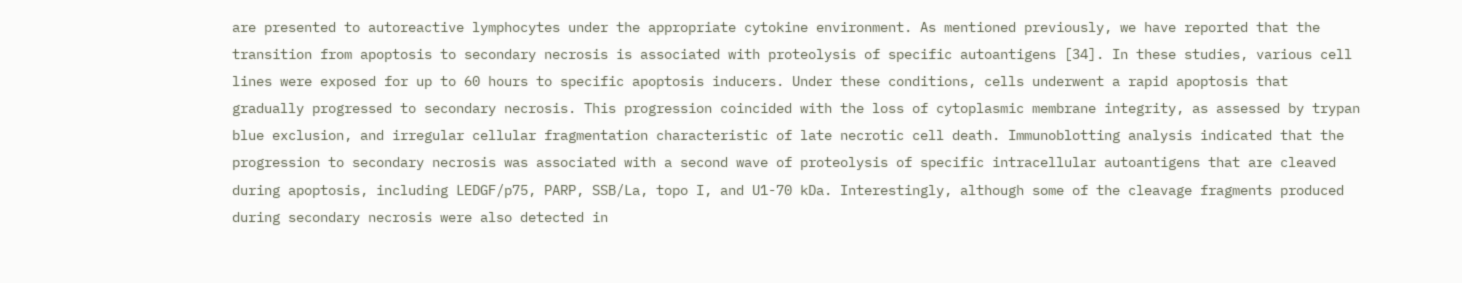are presented to autoreactive lymphocytes under the appropriate cytokine environment. As mentioned previously, we have reported that the transition from apoptosis to secondary necrosis is associated with proteolysis of specific autoantigens [34]. In these studies, various cell lines were exposed for up to 60 hours to specific apoptosis inducers. Under these conditions, cells underwent a rapid apoptosis that gradually progressed to secondary necrosis. This progression coincided with the loss of cytoplasmic membrane integrity, as assessed by trypan blue exclusion, and irregular cellular fragmentation characteristic of late necrotic cell death. Immunoblotting analysis indicated that the progression to secondary necrosis was associated with a second wave of proteolysis of specific intracellular autoantigens that are cleaved during apoptosis, including LEDGF/p75, PARP, SSB/La, topo I, and U1-70 kDa. Interestingly, although some of the cleavage fragments produced during secondary necrosis were also detected in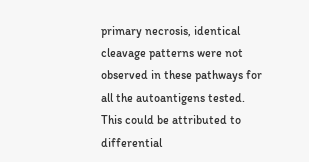primary necrosis, identical cleavage patterns were not observed in these pathways for all the autoantigens tested. This could be attributed to differential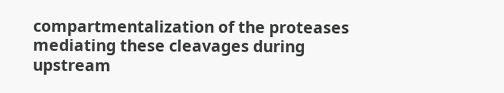compartmentalization of the proteases mediating these cleavages during upstream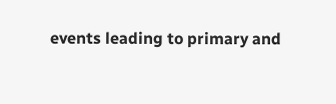events leading to primary and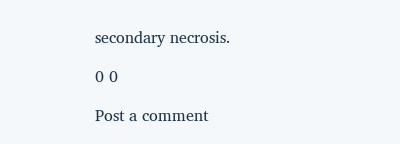secondary necrosis.

0 0

Post a comment